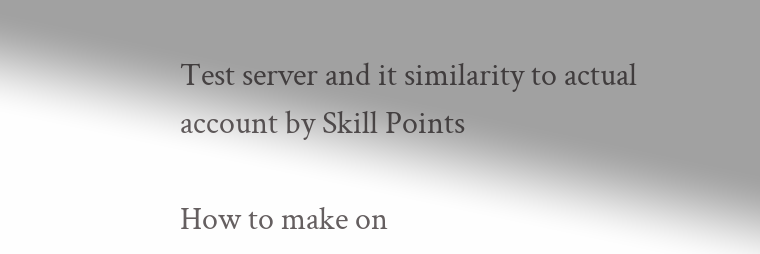Test server and it similarity to actual account by Skill Points

How to make on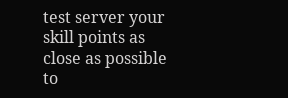test server your skill points as close as possible to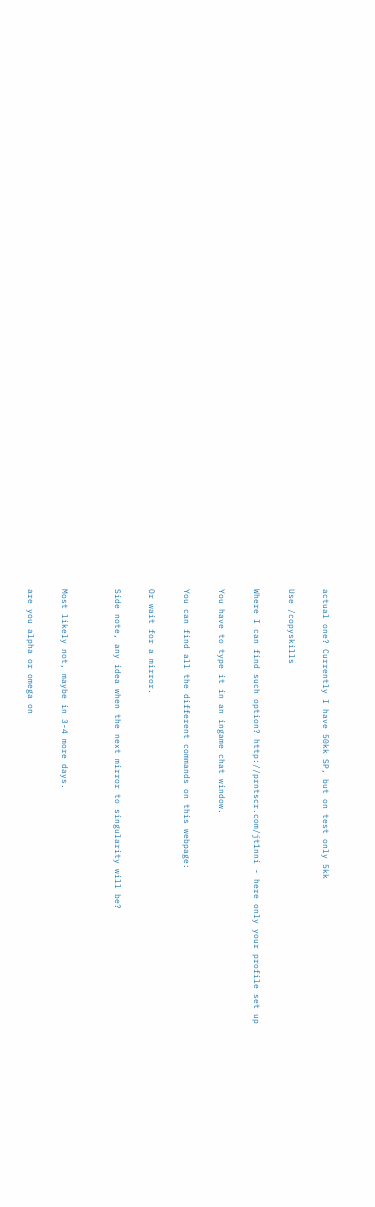actual one? Currently I have 50kk SP, but on test only 5kk

Use /copyskills

Where I can find such option? http://prntscr.com/jt1nni - here only your profile set up

You have to type it in an ingame chat window.

You can find all the different commands on this webpage:

Or wait for a mirror.

Side note, any idea when the next mirror to singularity will be?


Most likely not, maybe in 3-4 more days.

are you alpha or omega on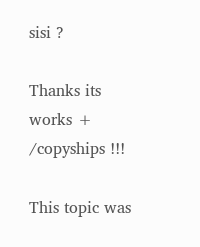sisi ?

Thanks its works + /copyships !!!

This topic was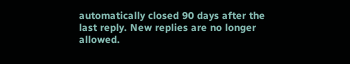automatically closed 90 days after the last reply. New replies are no longer allowed.